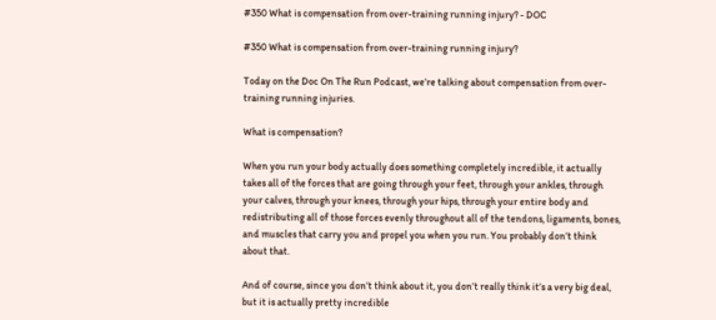#350 What is compensation from over-training running injury? - DOC

#350 What is compensation from over-training running injury?

Today on the Doc On The Run Podcast, we’re talking about compensation from over-training running injuries.

What is compensation?

When you run your body actually does something completely incredible, it actually takes all of the forces that are going through your feet, through your ankles, through your calves, through your knees, through your hips, through your entire body and redistributing all of those forces evenly throughout all of the tendons, ligaments, bones, and muscles that carry you and propel you when you run. You probably don’t think about that.

And of course, since you don’t think about it, you don’t really think it’s a very big deal, but it is actually pretty incredible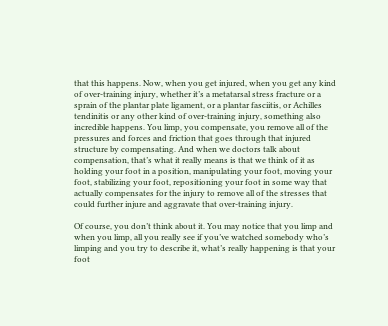that this happens. Now, when you get injured, when you get any kind of over-training injury, whether it’s a metatarsal stress fracture or a sprain of the plantar plate ligament, or a plantar fasciitis, or Achilles tendinitis or any other kind of over-training injury, something also incredible happens. You limp, you compensate, you remove all of the pressures and forces and friction that goes through that injured structure by compensating. And when we doctors talk about compensation, that’s what it really means is that we think of it as holding your foot in a position, manipulating your foot, moving your foot, stabilizing your foot, repositioning your foot in some way that actually compensates for the injury to remove all of the stresses that could further injure and aggravate that over-training injury.

Of course, you don’t think about it. You may notice that you limp and when you limp, all you really see if you’ve watched somebody who’s limping and you try to describe it, what’s really happening is that your foot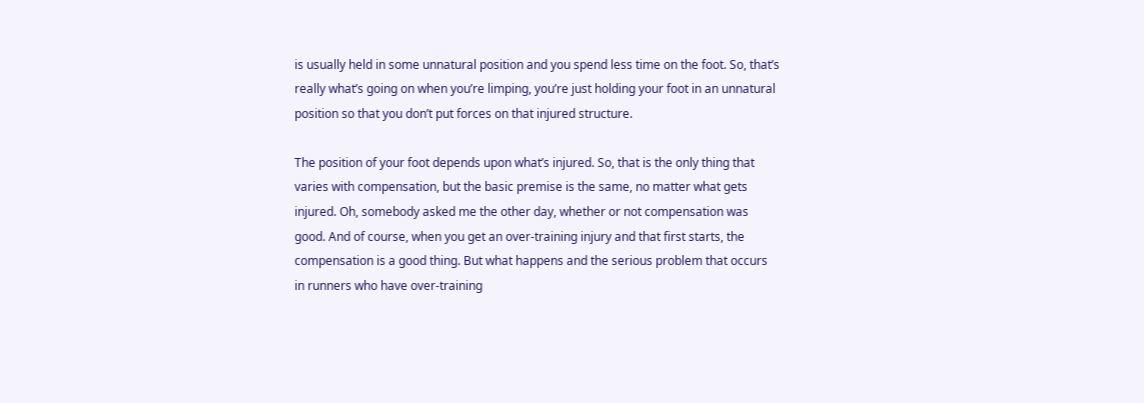is usually held in some unnatural position and you spend less time on the foot. So, that’s really what’s going on when you’re limping, you’re just holding your foot in an unnatural position so that you don’t put forces on that injured structure.

The position of your foot depends upon what’s injured. So, that is the only thing that varies with compensation, but the basic premise is the same, no matter what gets injured. Oh, somebody asked me the other day, whether or not compensation was good. And of course, when you get an over-training injury and that first starts, the compensation is a good thing. But what happens and the serious problem that occurs in runners who have over-training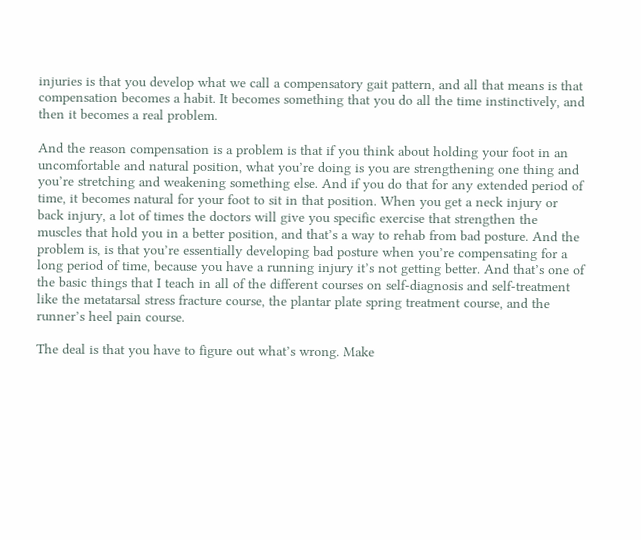injuries is that you develop what we call a compensatory gait pattern, and all that means is that compensation becomes a habit. It becomes something that you do all the time instinctively, and then it becomes a real problem.

And the reason compensation is a problem is that if you think about holding your foot in an uncomfortable and natural position, what you’re doing is you are strengthening one thing and you’re stretching and weakening something else. And if you do that for any extended period of time, it becomes natural for your foot to sit in that position. When you get a neck injury or back injury, a lot of times the doctors will give you specific exercise that strengthen the muscles that hold you in a better position, and that’s a way to rehab from bad posture. And the problem is, is that you’re essentially developing bad posture when you’re compensating for a long period of time, because you have a running injury it’s not getting better. And that’s one of the basic things that I teach in all of the different courses on self-diagnosis and self-treatment like the metatarsal stress fracture course, the plantar plate spring treatment course, and the runner’s heel pain course.

The deal is that you have to figure out what’s wrong. Make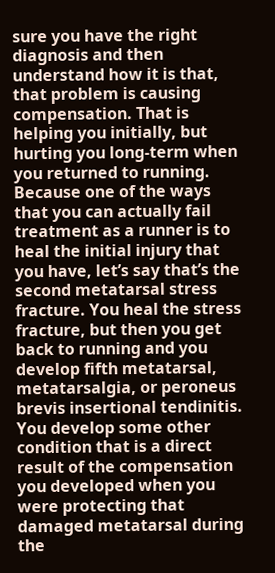sure you have the right diagnosis and then understand how it is that, that problem is causing compensation. That is helping you initially, but hurting you long-term when you returned to running. Because one of the ways that you can actually fail treatment as a runner is to heal the initial injury that you have, let’s say that’s the second metatarsal stress fracture. You heal the stress fracture, but then you get back to running and you develop fifth metatarsal, metatarsalgia, or peroneus brevis insertional tendinitis. You develop some other condition that is a direct result of the compensation you developed when you were protecting that damaged metatarsal during the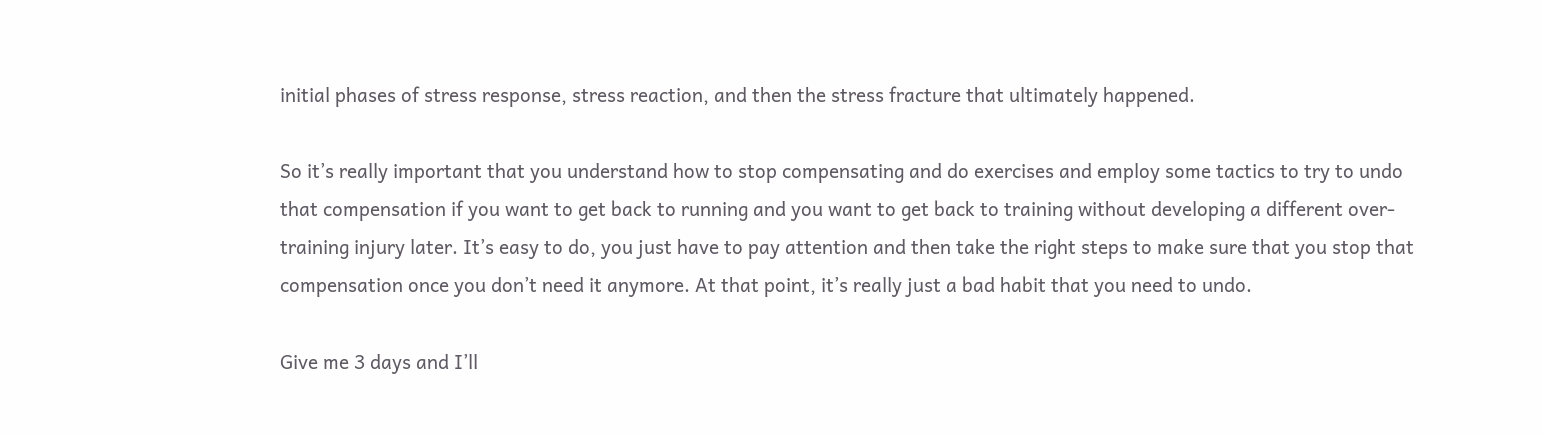initial phases of stress response, stress reaction, and then the stress fracture that ultimately happened.

So it’s really important that you understand how to stop compensating and do exercises and employ some tactics to try to undo that compensation if you want to get back to running and you want to get back to training without developing a different over-training injury later. It’s easy to do, you just have to pay attention and then take the right steps to make sure that you stop that compensation once you don’t need it anymore. At that point, it’s really just a bad habit that you need to undo.

Give me 3 days and I’ll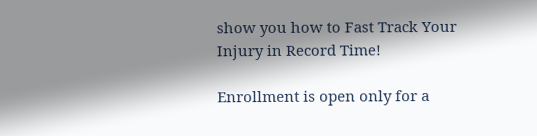show you how to Fast Track Your Injury in Record Time!

Enrollment is open only for a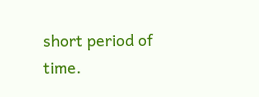short period of time.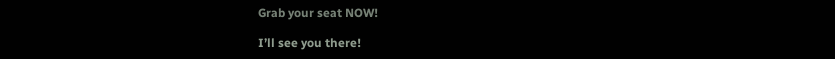Grab your seat NOW!

I’ll see you there!